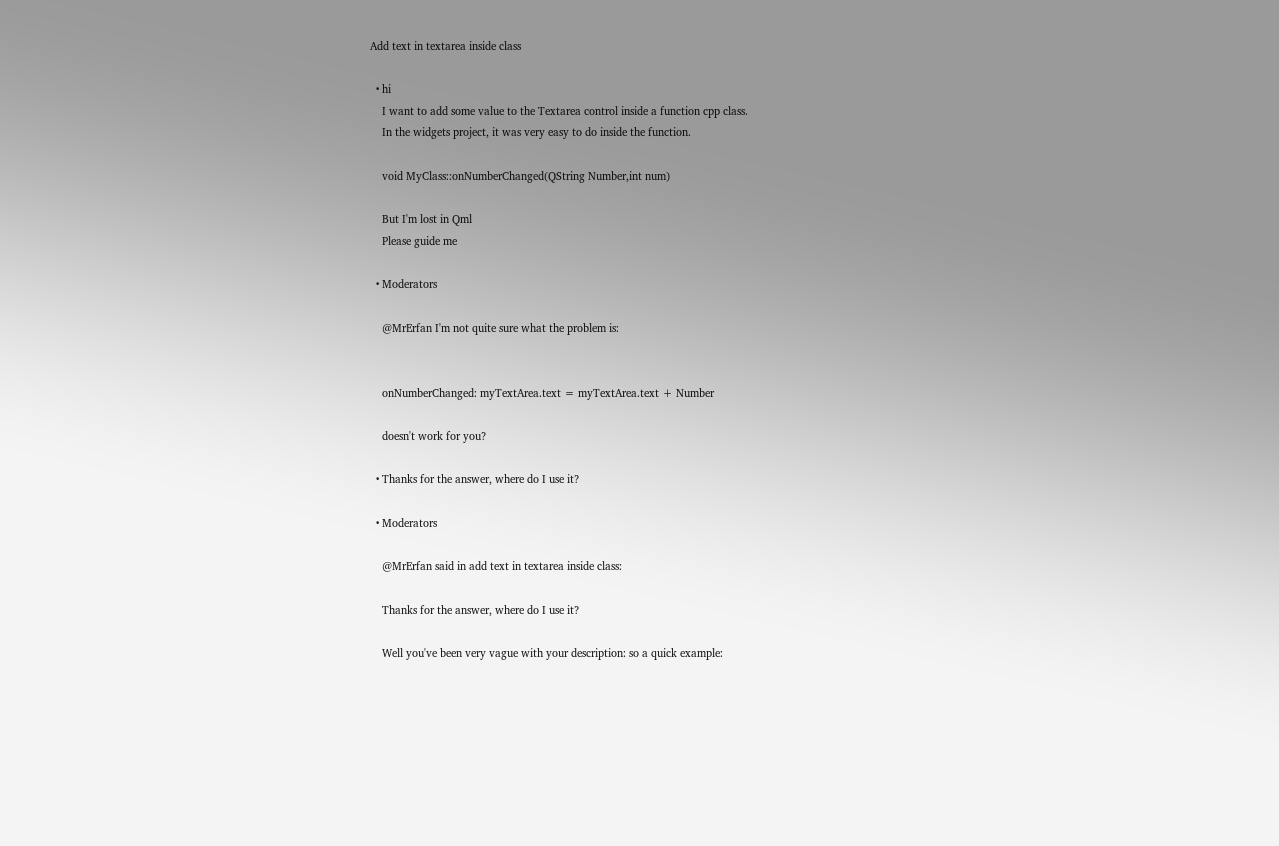Add text in textarea inside class

  • hi
    I want to add some value to the Textarea control inside a function cpp class.
    In the widgets project, it was very easy to do inside the function.

    void MyClass::onNumberChanged(QString Number,int num)

    But I'm lost in Qml
    Please guide me

  • Moderators

    @MrErfan I'm not quite sure what the problem is:


    onNumberChanged: myTextArea.text = myTextArea.text + Number

    doesn't work for you?

  • Thanks for the answer, where do I use it?

  • Moderators

    @MrErfan said in add text in textarea inside class:

    Thanks for the answer, where do I use it?

    Well you've been very vague with your description: so a quick example: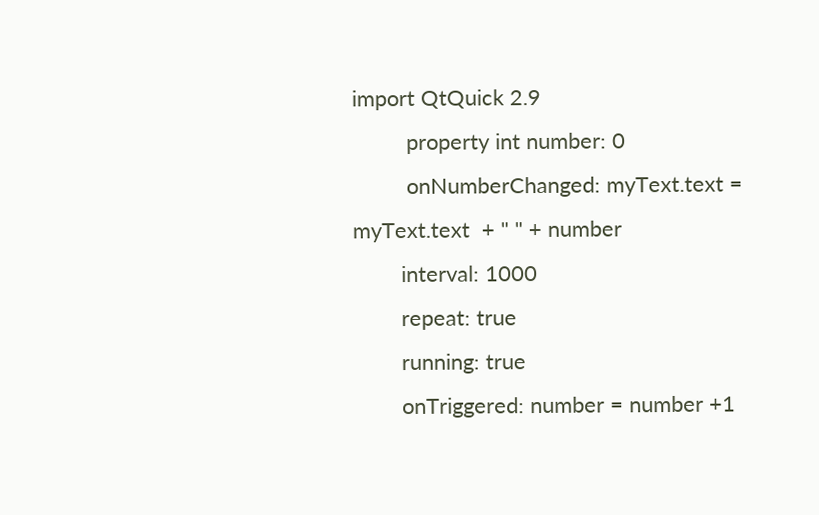import QtQuick 2.9
         property int number: 0
         onNumberChanged: myText.text = myText.text  + " " + number
        interval: 1000
        repeat: true
        running: true
        onTriggered: number = number +1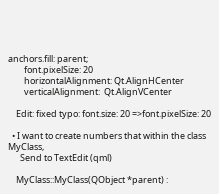anchors.fill: parent;
        font.pixelSize: 20
        horizontalAlignment: Qt.AlignHCenter
        verticalAlignment:  Qt.AlignVCenter

    Edit: fixed typo: font.size: 20 =>font.pixelSize: 20

  • I want to create numbers that within the class MyClass,
      Send to TextEdit (qml)

    MyClass::MyClass(QObject *parent) :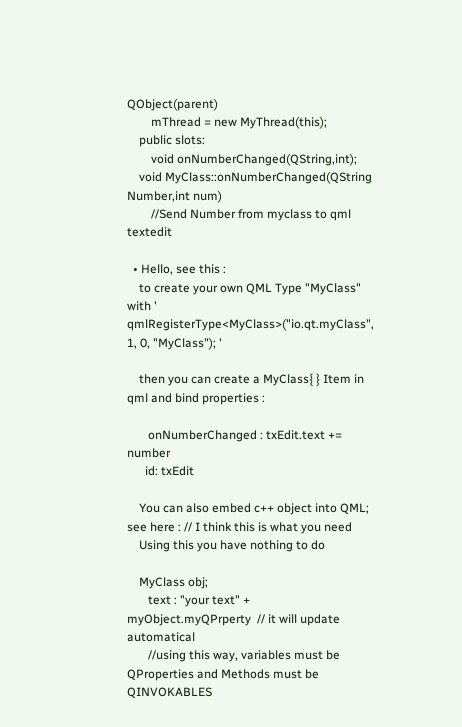QObject(parent)
        mThread = new MyThread(this);
    public slots:
        void onNumberChanged(QString,int);
    void MyClass::onNumberChanged(QString Number,int num)
        //Send Number from myclass to qml textedit

  • Hello, see this :
    to create your own QML Type "MyClass" with ' qmlRegisterType<MyClass>("io.qt.myClass", 1, 0, "MyClass"); '

    then you can create a MyClass{ } Item in qml and bind properties :

       onNumberChanged : txEdit.text += number
      id: txEdit

    You can also embed c++ object into QML; see here : // I think this is what you need
    Using this you have nothing to do

    MyClass obj;
       text : "your text" +  myObject.myQPrperty  // it will update automatical
       //using this way, variables must be QProperties and Methods must be QINVOKABLES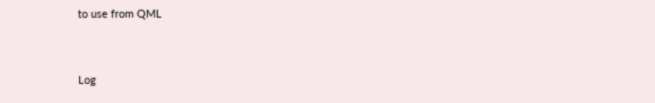to use from QML


Log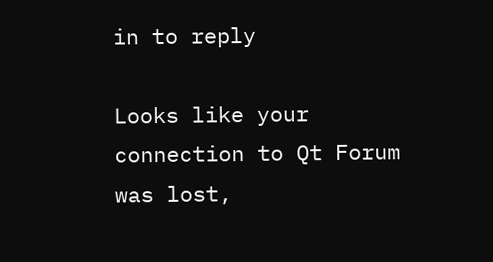in to reply

Looks like your connection to Qt Forum was lost,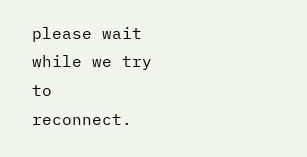please wait while we try to reconnect.